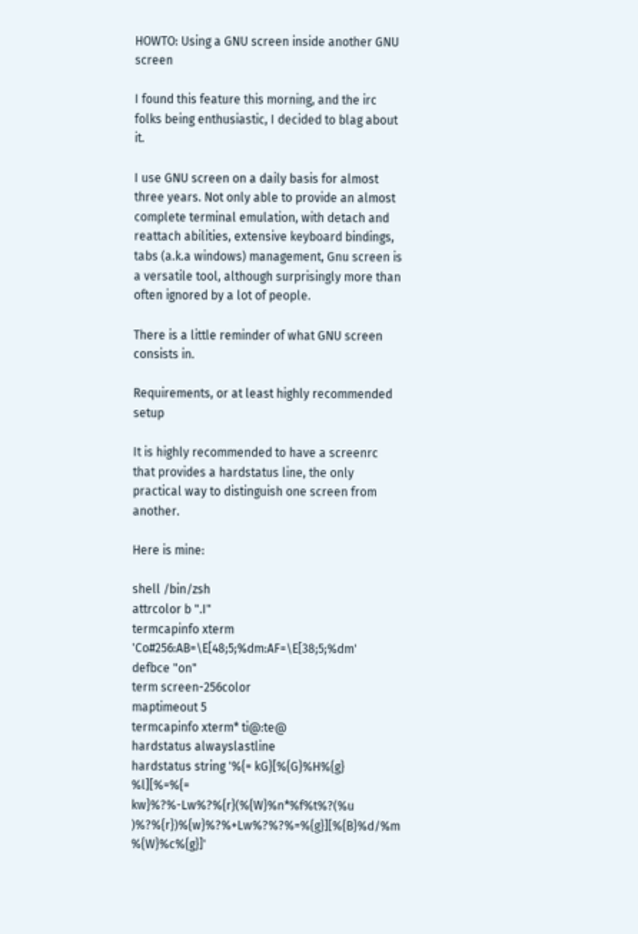HOWTO: Using a GNU screen inside another GNU screen

I found this feature this morning, and the irc folks being enthusiastic, I decided to blag about it.

I use GNU screen on a daily basis for almost three years. Not only able to provide an almost complete terminal emulation, with detach and reattach abilities, extensive keyboard bindings, tabs (a.k.a windows) management, Gnu screen is a versatile tool, although surprisingly more than often ignored by a lot of people.

There is a little reminder of what GNU screen consists in.

Requirements, or at least highly recommended setup

It is highly recommended to have a screenrc that provides a hardstatus line, the only practical way to distinguish one screen from another.

Here is mine:

shell /bin/zsh
attrcolor b ".I"
termcapinfo xterm 'Co#256:AB=\E[48;5;%dm:AF=\E[38;5;%dm'
defbce "on"
term screen-256color
maptimeout 5
termcapinfo xterm* ti@:te@
hardstatus alwayslastline
hardstatus string '%{= kG}[%{G}%H%{g} %l][%=%{= kw}%?%-Lw%?%{r}(%{W}%n*%f%t%?(%u
)%?%{r})%{w}%?%+Lw%?%?%=%{g}][%{B}%d/%m %{W}%c%{g}]'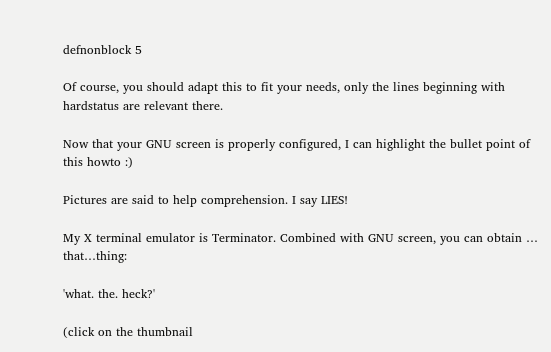defnonblock 5

Of course, you should adapt this to fit your needs, only the lines beginning with hardstatus are relevant there.

Now that your GNU screen is properly configured, I can highlight the bullet point of this howto :)

Pictures are said to help comprehension. I say LIES!

My X terminal emulator is Terminator. Combined with GNU screen, you can obtain … that…thing:

'what. the. heck?'

(click on the thumbnail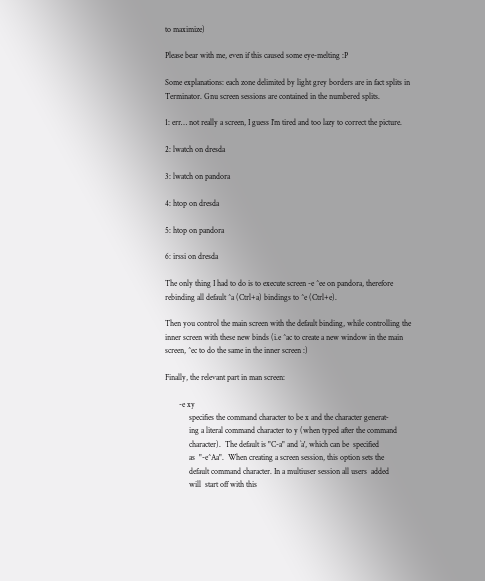to maximize)

Please bear with me, even if this caused some eye-melting :P

Some explanations: each zone delimited by light grey borders are in fact splits in Terminator. Gnu screen sessions are contained in the numbered splits.

1: err… not really a screen, I guess I’m tired and too lazy to correct the picture.

2: lwatch on dresda

3: lwatch on pandora

4: htop on dresda

5: htop on pandora

6: irssi on dresda

The only thing I had to do is to execute screen -e ^ee on pandora, therefore rebinding all default ^a (Ctrl+a) bindings to ^e (Ctrl+e).

Then you control the main screen with the default binding, while controlling the inner screen with these new binds (i.e ^ac to create a new window in the main screen, ^ec to do the same in the inner screen :)

Finally, the relevant part in man screen:

       -e xy
            specifies the command character to be x and the character generat‐
            ing a literal command character to y (when typed after the command
            character).  The default is "C-a" and `a', which can be  specified
            as  "-e^Aa".  When creating a screen session, this option sets the
            default command character. In a multiuser session all users  added
            will  start off with this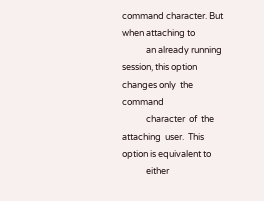command character. But when attaching to
            an already running session, this option changes only  the  command
            character  of  the  attaching  user.  This option is equivalent to
            either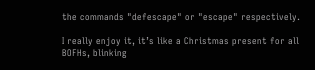the commands "defescape" or "escape" respectively.

I really enjoy it, it’s like a Christmas present for all BOFHs, blinking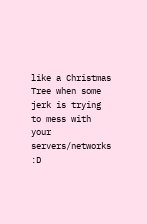like a Christmas Tree when some jerk is trying to mess with your servers/networks :D